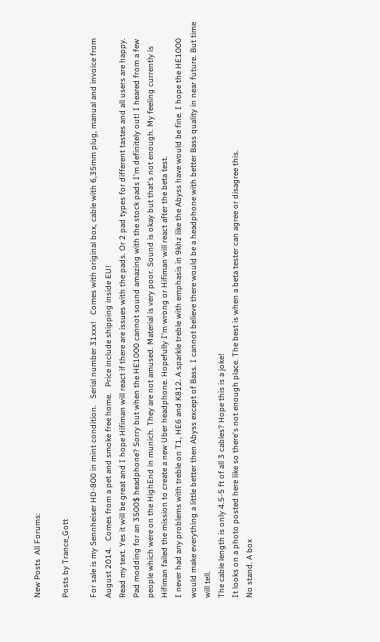New Posts  All Forums:

Posts by Trance_Gott

For sale is my Sennheiser HD-800 in mint condition.   Serial number 31xxx!   Comes with original box, cable with 6,35mm plug, manual and invoice from August 2014.   Comes from a pet and smoke free home.   Price include shipping inside EU!
Read my text. Yes it will be great and I hope Hifiman will react if there are issues with the pads. Or 2 pad types for different tastes and all users are happy.
Pad modding for an 3500$ headphone? Sorry but when the HE1000 cannot sound amazing with the stock pads I'm definitely out! I heared from a few people which were on the HighEnd in munich. They are not amused. Material is very poor. Sound is okay but that's not enough. My feeling currently is Hifiman failed the mission to create a new Uber headphone. Hopefully I'm wrong or Hifiman will react after the beta test.
I never had any problems with treble on T1, HE6 and K812. A sparkle treble with emphasis in 9khz like the Abyss have would be fine. I hope the HE1000 would make everything a little better then Abyss except of Bass. I cannot believe there would be a headphone with better Bass quality in near future. But time will tell.
The cable length is only 4.5-5 ft of all 3 cables? Hope this is a joke!
It looks on a photo posted here like so there's not enough place. The best is when a beta tester can agree or disagree this.
No stand. A box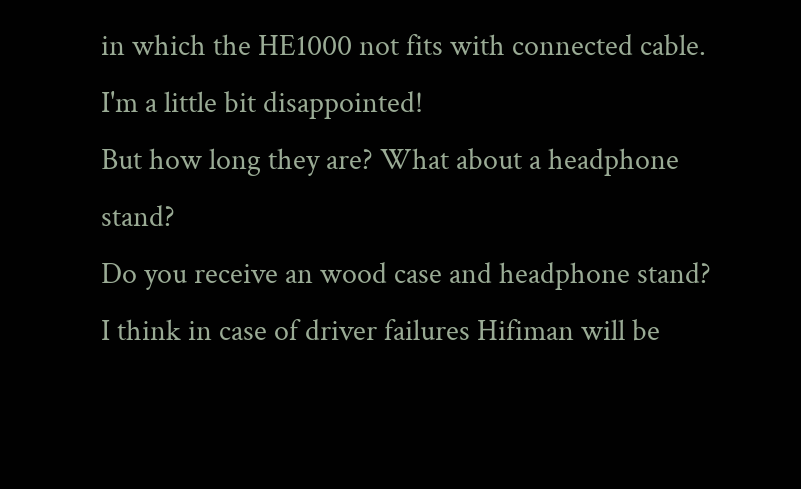in which the HE1000 not fits with connected cable. I'm a little bit disappointed!
But how long they are? What about a headphone stand?
Do you receive an wood case and headphone stand?
I think in case of driver failures Hifiman will be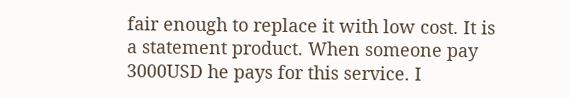fair enough to replace it with low cost. It is a statement product. When someone pay 3000USD he pays for this service. I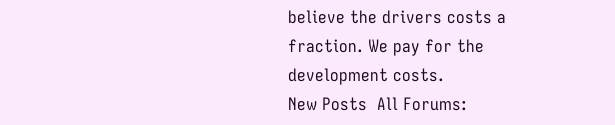believe the drivers costs a fraction. We pay for the development costs.
New Posts  All Forums: